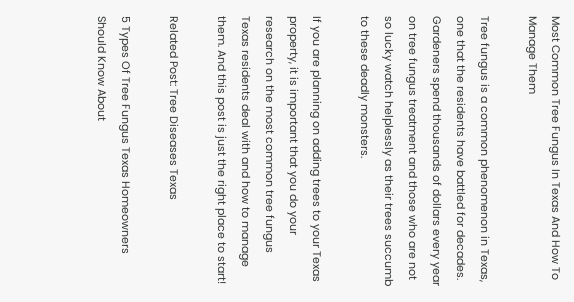Most Common Tree Fungus In Texas And How To Manage Them

Tree fungus is a common phenomenon in Texas, one that the residents have battled for decades. Gardeners spend thousands of dollars every year on tree fungus treatment and those who are not so lucky watch helplessly as their trees succumb to these deadly monsters.

If you are planning on adding trees to your Texas property, it is important that you do your research on the most common tree fungus Texas residents deal with and how to manage them. And this post is just the right place to start!

Related Post: Tree Diseases Texas

5 Types Of Tree Fungus Texas Homeowners Should Know About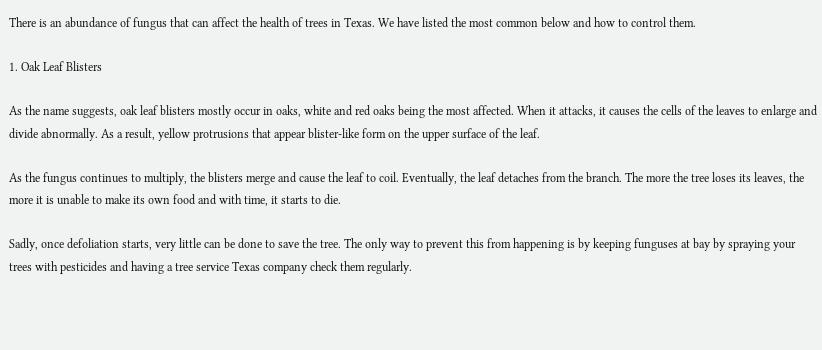There is an abundance of fungus that can affect the health of trees in Texas. We have listed the most common below and how to control them.

1. Oak Leaf Blisters

As the name suggests, oak leaf blisters mostly occur in oaks, white and red oaks being the most affected. When it attacks, it causes the cells of the leaves to enlarge and divide abnormally. As a result, yellow protrusions that appear blister-like form on the upper surface of the leaf.

As the fungus continues to multiply, the blisters merge and cause the leaf to coil. Eventually, the leaf detaches from the branch. The more the tree loses its leaves, the more it is unable to make its own food and with time, it starts to die.

Sadly, once defoliation starts, very little can be done to save the tree. The only way to prevent this from happening is by keeping funguses at bay by spraying your trees with pesticides and having a tree service Texas company check them regularly.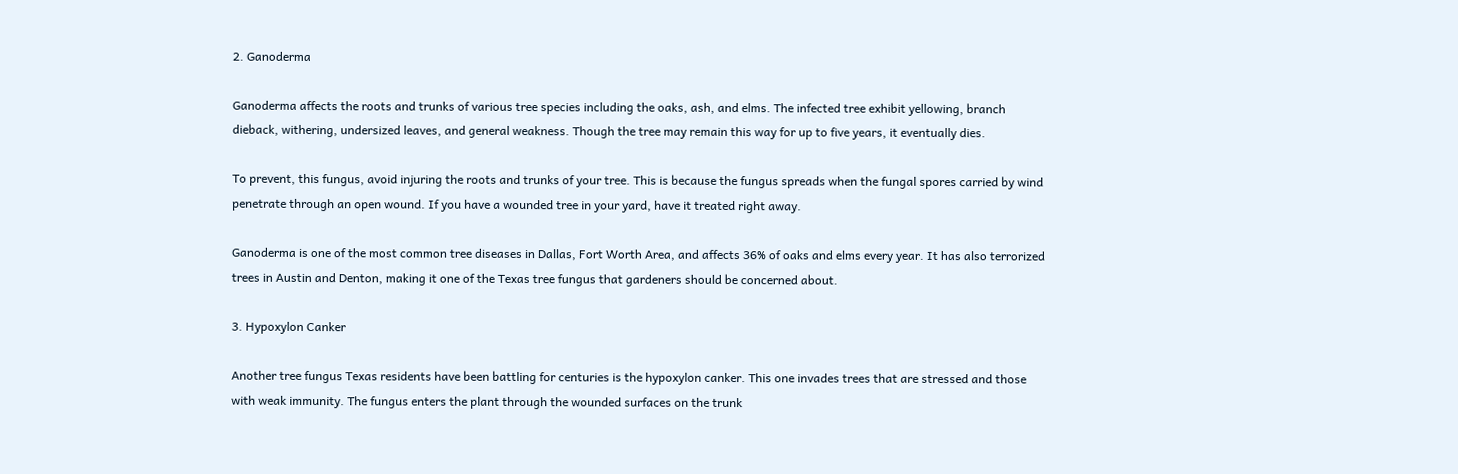2. Ganoderma

Ganoderma affects the roots and trunks of various tree species including the oaks, ash, and elms. The infected tree exhibit yellowing, branch dieback, withering, undersized leaves, and general weakness. Though the tree may remain this way for up to five years, it eventually dies.

To prevent, this fungus, avoid injuring the roots and trunks of your tree. This is because the fungus spreads when the fungal spores carried by wind penetrate through an open wound. If you have a wounded tree in your yard, have it treated right away.

Ganoderma is one of the most common tree diseases in Dallas, Fort Worth Area, and affects 36% of oaks and elms every year. It has also terrorized trees in Austin and Denton, making it one of the Texas tree fungus that gardeners should be concerned about.

3. Hypoxylon Canker

Another tree fungus Texas residents have been battling for centuries is the hypoxylon canker. This one invades trees that are stressed and those with weak immunity. The fungus enters the plant through the wounded surfaces on the trunk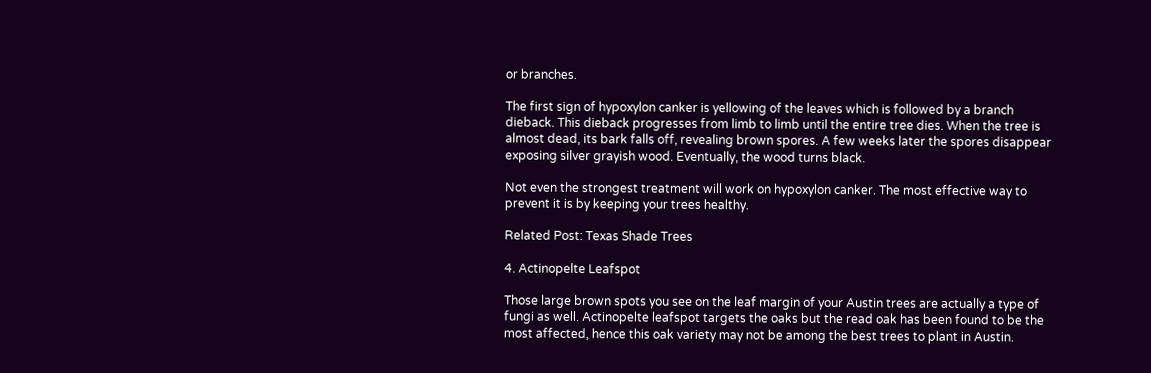or branches.

The first sign of hypoxylon canker is yellowing of the leaves which is followed by a branch dieback. This dieback progresses from limb to limb until the entire tree dies. When the tree is almost dead, its bark falls off, revealing brown spores. A few weeks later the spores disappear exposing silver grayish wood. Eventually, the wood turns black.

Not even the strongest treatment will work on hypoxylon canker. The most effective way to prevent it is by keeping your trees healthy.

Related Post: Texas Shade Trees

4. Actinopelte Leafspot

Those large brown spots you see on the leaf margin of your Austin trees are actually a type of fungi as well. Actinopelte leafspot targets the oaks but the read oak has been found to be the most affected, hence this oak variety may not be among the best trees to plant in Austin.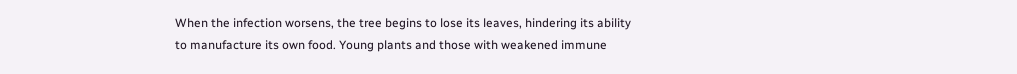When the infection worsens, the tree begins to lose its leaves, hindering its ability to manufacture its own food. Young plants and those with weakened immune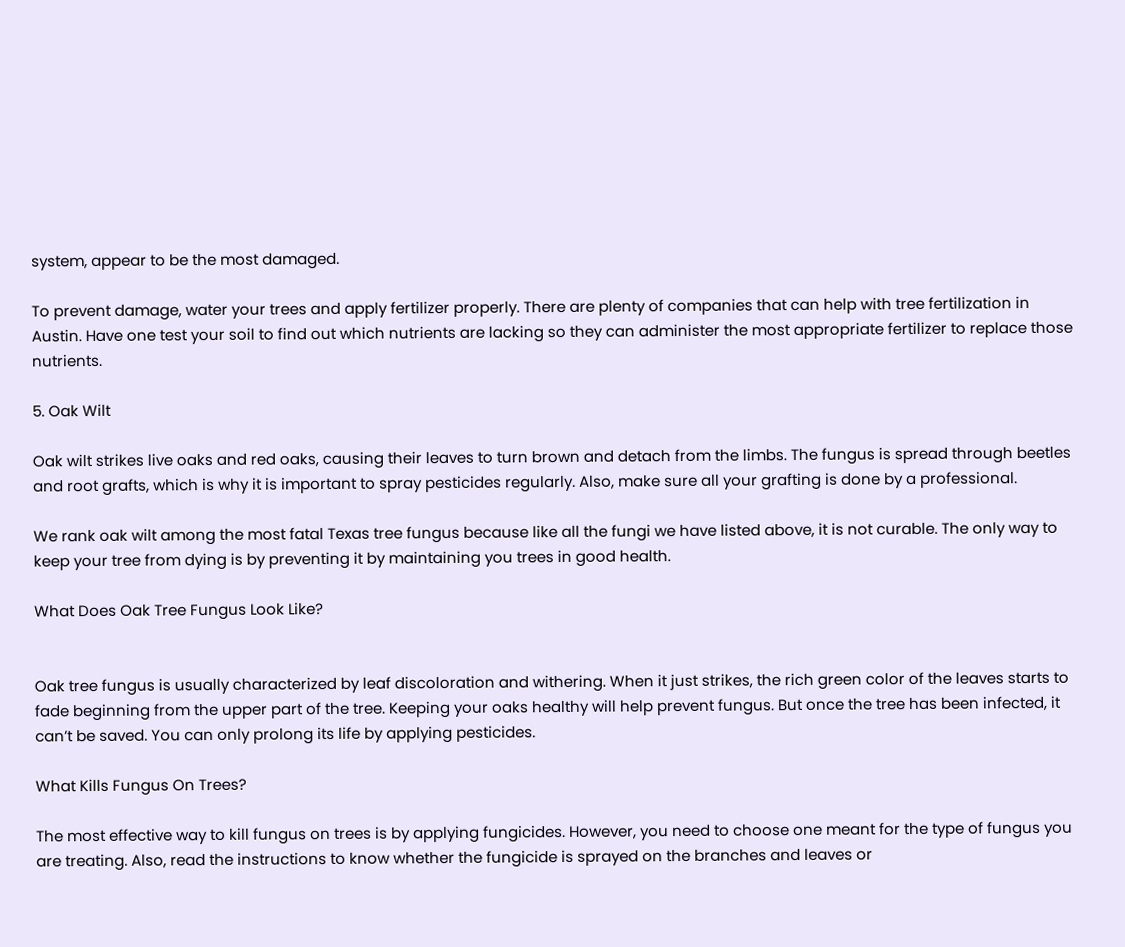system, appear to be the most damaged.

To prevent damage, water your trees and apply fertilizer properly. There are plenty of companies that can help with tree fertilization in Austin. Have one test your soil to find out which nutrients are lacking so they can administer the most appropriate fertilizer to replace those nutrients.

5. Oak Wilt

Oak wilt strikes live oaks and red oaks, causing their leaves to turn brown and detach from the limbs. The fungus is spread through beetles and root grafts, which is why it is important to spray pesticides regularly. Also, make sure all your grafting is done by a professional.

We rank oak wilt among the most fatal Texas tree fungus because like all the fungi we have listed above, it is not curable. The only way to keep your tree from dying is by preventing it by maintaining you trees in good health.

What Does Oak Tree Fungus Look Like?


Oak tree fungus is usually characterized by leaf discoloration and withering. When it just strikes, the rich green color of the leaves starts to fade beginning from the upper part of the tree. Keeping your oaks healthy will help prevent fungus. But once the tree has been infected, it can’t be saved. You can only prolong its life by applying pesticides.

What Kills Fungus On Trees?

The most effective way to kill fungus on trees is by applying fungicides. However, you need to choose one meant for the type of fungus you are treating. Also, read the instructions to know whether the fungicide is sprayed on the branches and leaves or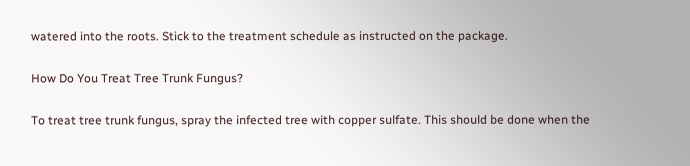watered into the roots. Stick to the treatment schedule as instructed on the package.

How Do You Treat Tree Trunk Fungus?

To treat tree trunk fungus, spray the infected tree with copper sulfate. This should be done when the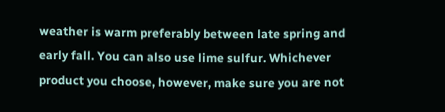weather is warm preferably between late spring and early fall. You can also use lime sulfur. Whichever product you choose, however, make sure you are not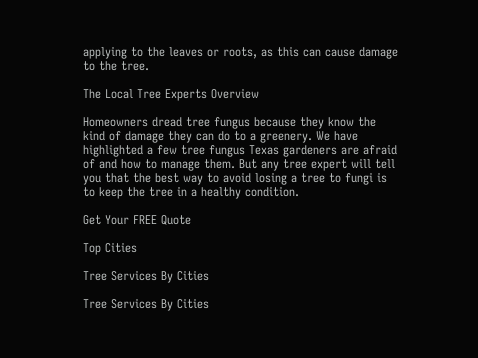applying to the leaves or roots, as this can cause damage to the tree.

The Local Tree Experts Overview

Homeowners dread tree fungus because they know the kind of damage they can do to a greenery. We have highlighted a few tree fungus Texas gardeners are afraid of and how to manage them. But any tree expert will tell you that the best way to avoid losing a tree to fungi is to keep the tree in a healthy condition.

Get Your FREE Quote

Top Cities

Tree Services By Cities

Tree Services By Cities